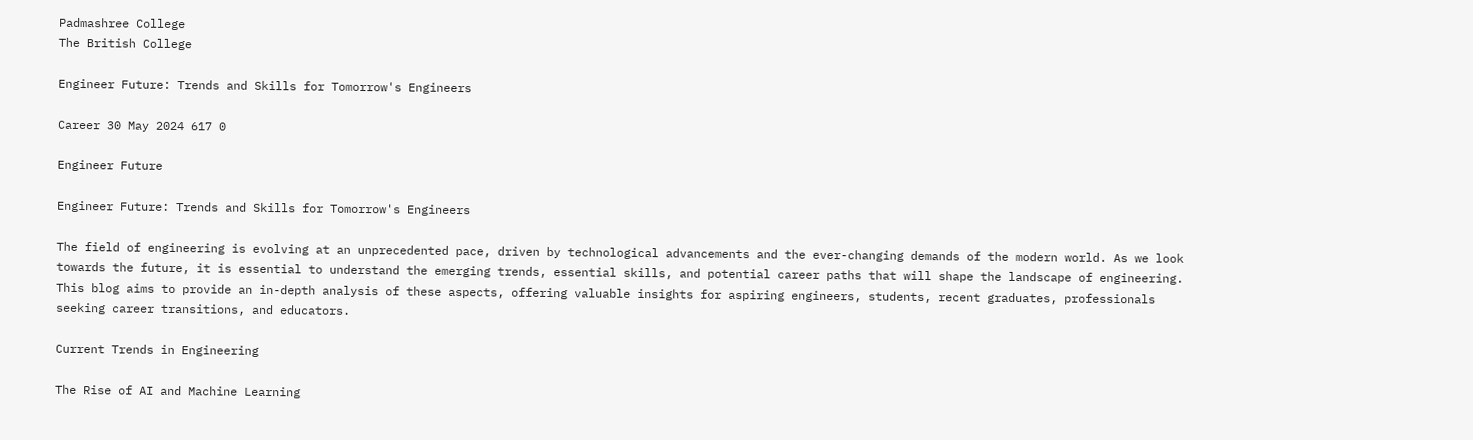Padmashree College
The British College

Engineer Future: Trends and Skills for Tomorrow's Engineers

Career 30 May 2024 617 0

Engineer Future

Engineer Future: Trends and Skills for Tomorrow's Engineers

The field of engineering is evolving at an unprecedented pace, driven by technological advancements and the ever-changing demands of the modern world. As we look towards the future, it is essential to understand the emerging trends, essential skills, and potential career paths that will shape the landscape of engineering. This blog aims to provide an in-depth analysis of these aspects, offering valuable insights for aspiring engineers, students, recent graduates, professionals seeking career transitions, and educators.

Current Trends in Engineering

The Rise of AI and Machine Learning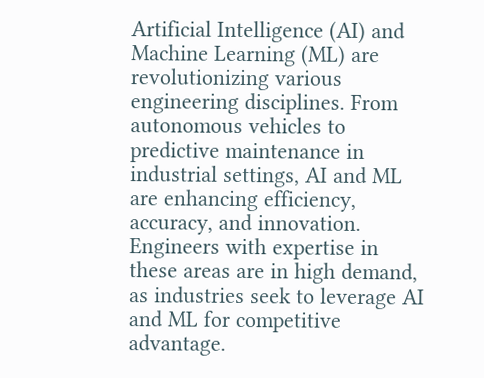Artificial Intelligence (AI) and Machine Learning (ML) are revolutionizing various engineering disciplines. From autonomous vehicles to predictive maintenance in industrial settings, AI and ML are enhancing efficiency, accuracy, and innovation. Engineers with expertise in these areas are in high demand, as industries seek to leverage AI and ML for competitive advantage.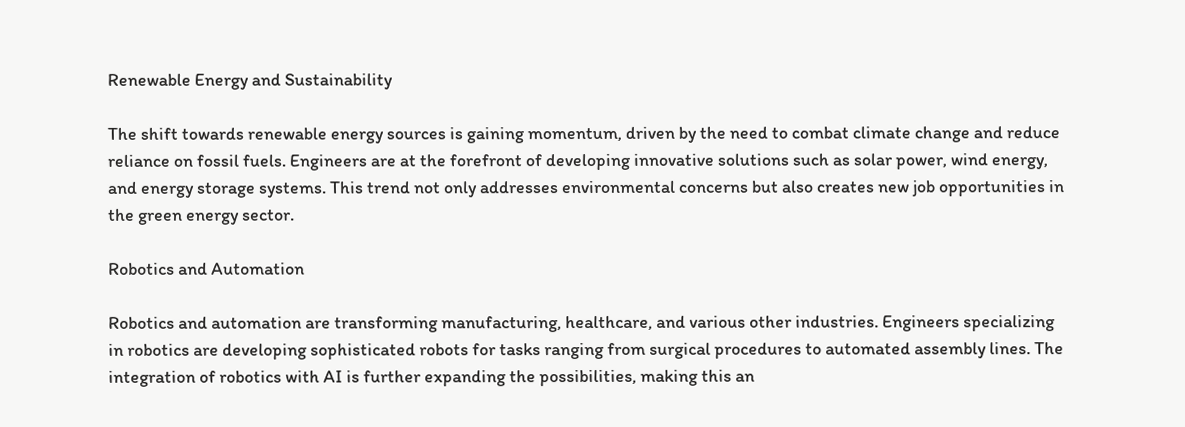Renewable Energy and Sustainability

The shift towards renewable energy sources is gaining momentum, driven by the need to combat climate change and reduce reliance on fossil fuels. Engineers are at the forefront of developing innovative solutions such as solar power, wind energy, and energy storage systems. This trend not only addresses environmental concerns but also creates new job opportunities in the green energy sector.

Robotics and Automation

Robotics and automation are transforming manufacturing, healthcare, and various other industries. Engineers specializing in robotics are developing sophisticated robots for tasks ranging from surgical procedures to automated assembly lines. The integration of robotics with AI is further expanding the possibilities, making this an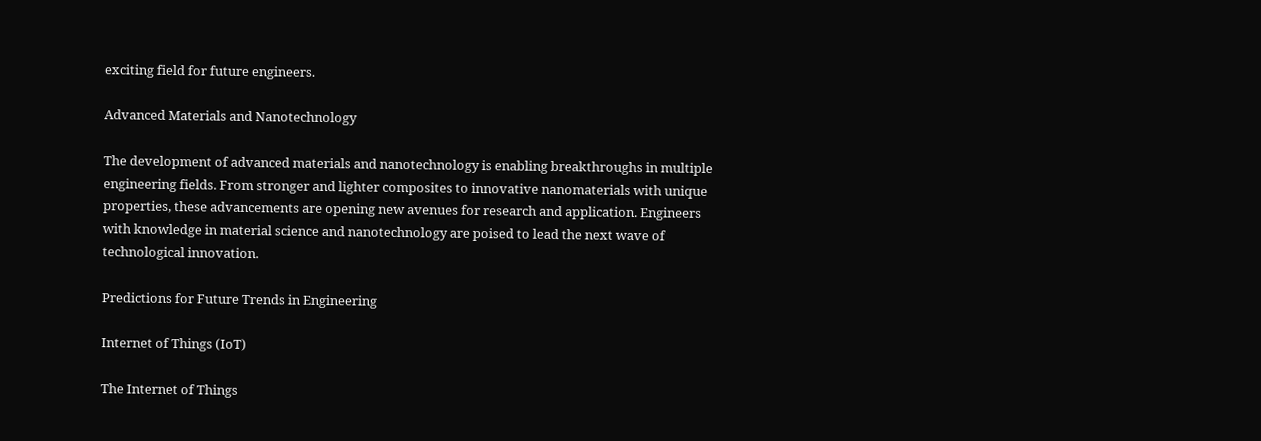exciting field for future engineers.

Advanced Materials and Nanotechnology

The development of advanced materials and nanotechnology is enabling breakthroughs in multiple engineering fields. From stronger and lighter composites to innovative nanomaterials with unique properties, these advancements are opening new avenues for research and application. Engineers with knowledge in material science and nanotechnology are poised to lead the next wave of technological innovation.

Predictions for Future Trends in Engineering

Internet of Things (IoT)

The Internet of Things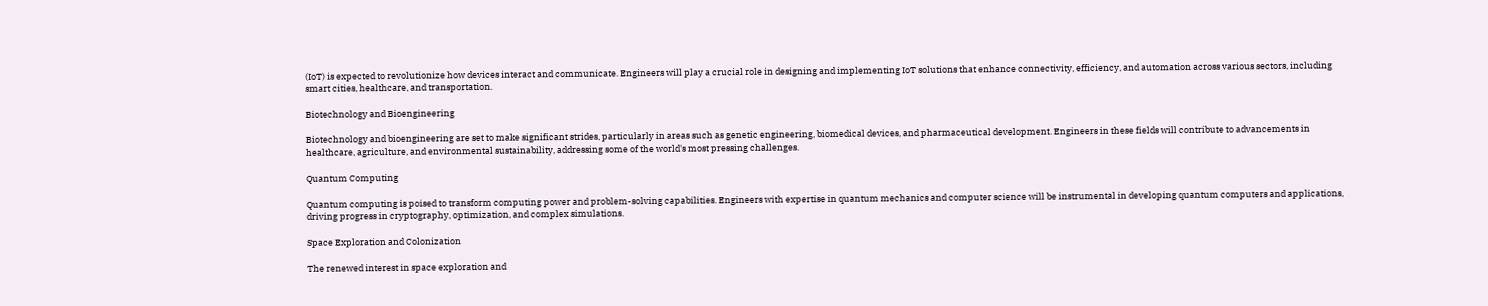(IoT) is expected to revolutionize how devices interact and communicate. Engineers will play a crucial role in designing and implementing IoT solutions that enhance connectivity, efficiency, and automation across various sectors, including smart cities, healthcare, and transportation.

Biotechnology and Bioengineering

Biotechnology and bioengineering are set to make significant strides, particularly in areas such as genetic engineering, biomedical devices, and pharmaceutical development. Engineers in these fields will contribute to advancements in healthcare, agriculture, and environmental sustainability, addressing some of the world's most pressing challenges.

Quantum Computing

Quantum computing is poised to transform computing power and problem-solving capabilities. Engineers with expertise in quantum mechanics and computer science will be instrumental in developing quantum computers and applications, driving progress in cryptography, optimization, and complex simulations.

Space Exploration and Colonization

The renewed interest in space exploration and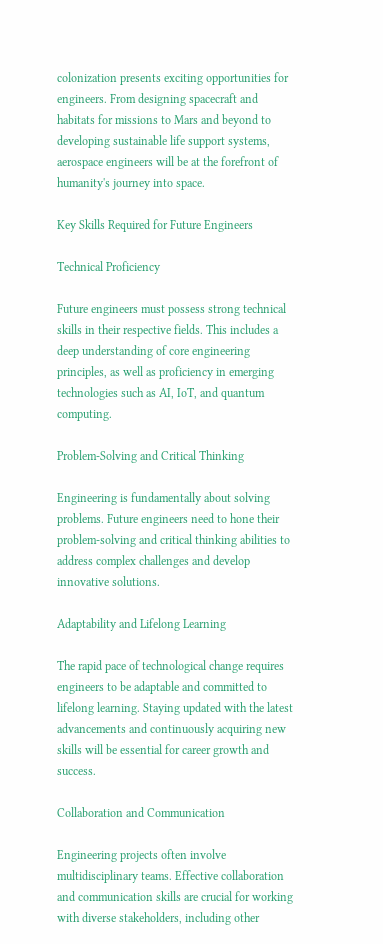colonization presents exciting opportunities for engineers. From designing spacecraft and habitats for missions to Mars and beyond to developing sustainable life support systems, aerospace engineers will be at the forefront of humanity's journey into space.

Key Skills Required for Future Engineers

Technical Proficiency

Future engineers must possess strong technical skills in their respective fields. This includes a deep understanding of core engineering principles, as well as proficiency in emerging technologies such as AI, IoT, and quantum computing.

Problem-Solving and Critical Thinking

Engineering is fundamentally about solving problems. Future engineers need to hone their problem-solving and critical thinking abilities to address complex challenges and develop innovative solutions.

Adaptability and Lifelong Learning

The rapid pace of technological change requires engineers to be adaptable and committed to lifelong learning. Staying updated with the latest advancements and continuously acquiring new skills will be essential for career growth and success.

Collaboration and Communication

Engineering projects often involve multidisciplinary teams. Effective collaboration and communication skills are crucial for working with diverse stakeholders, including other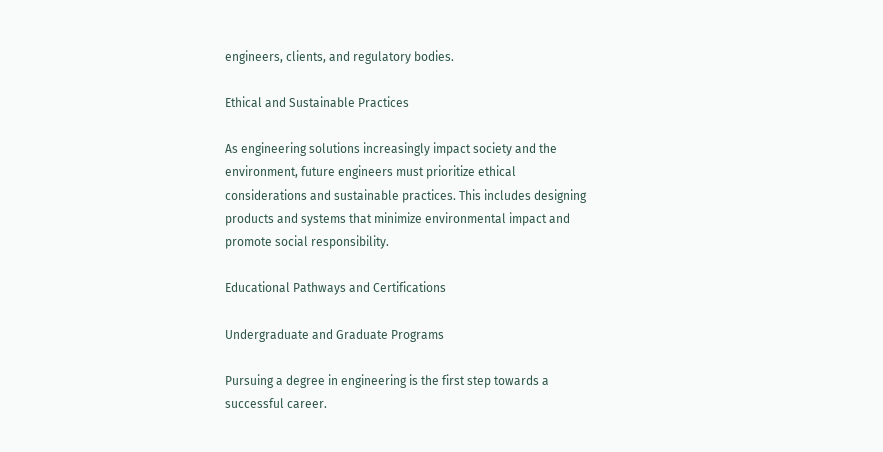engineers, clients, and regulatory bodies.

Ethical and Sustainable Practices

As engineering solutions increasingly impact society and the environment, future engineers must prioritize ethical considerations and sustainable practices. This includes designing products and systems that minimize environmental impact and promote social responsibility.

Educational Pathways and Certifications

Undergraduate and Graduate Programs

Pursuing a degree in engineering is the first step towards a successful career.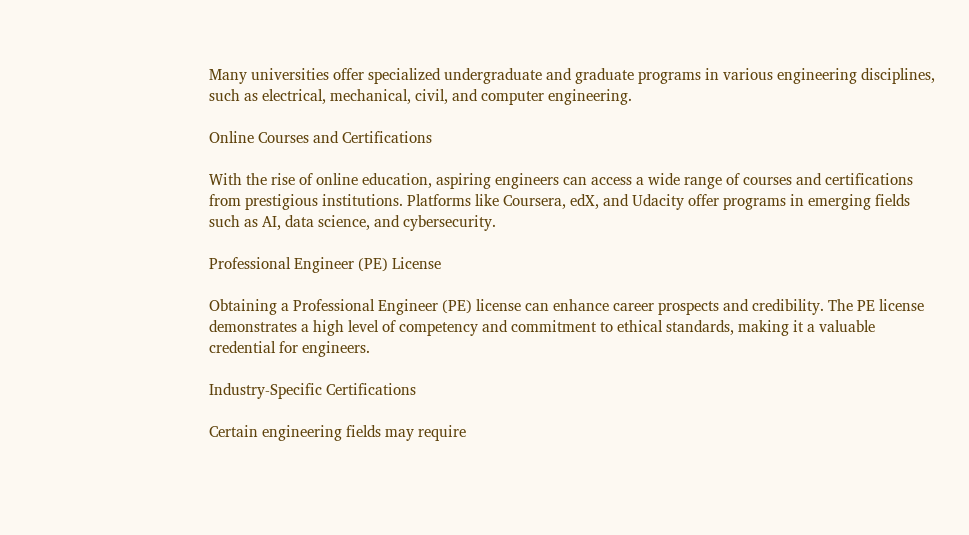Many universities offer specialized undergraduate and graduate programs in various engineering disciplines, such as electrical, mechanical, civil, and computer engineering.

Online Courses and Certifications

With the rise of online education, aspiring engineers can access a wide range of courses and certifications from prestigious institutions. Platforms like Coursera, edX, and Udacity offer programs in emerging fields such as AI, data science, and cybersecurity.

Professional Engineer (PE) License

Obtaining a Professional Engineer (PE) license can enhance career prospects and credibility. The PE license demonstrates a high level of competency and commitment to ethical standards, making it a valuable credential for engineers.

Industry-Specific Certifications

Certain engineering fields may require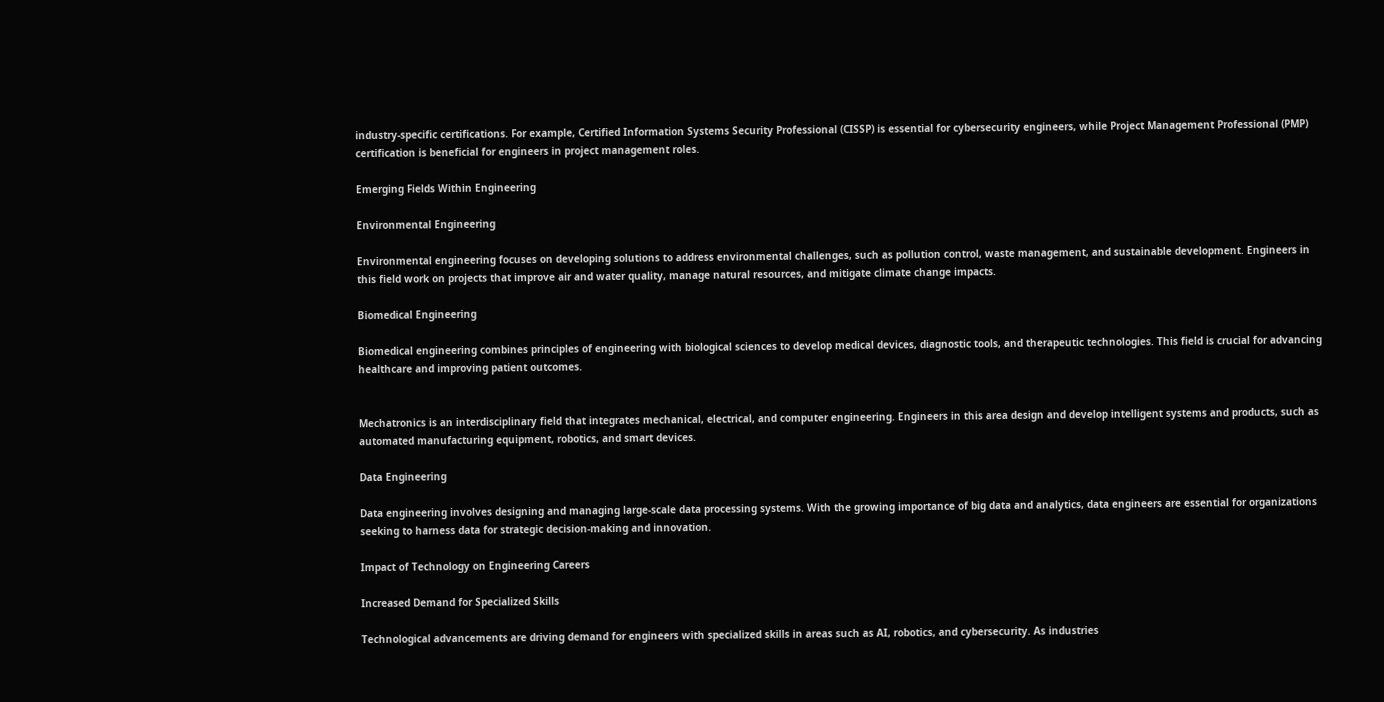industry-specific certifications. For example, Certified Information Systems Security Professional (CISSP) is essential for cybersecurity engineers, while Project Management Professional (PMP) certification is beneficial for engineers in project management roles.

Emerging Fields Within Engineering

Environmental Engineering

Environmental engineering focuses on developing solutions to address environmental challenges, such as pollution control, waste management, and sustainable development. Engineers in this field work on projects that improve air and water quality, manage natural resources, and mitigate climate change impacts.

Biomedical Engineering

Biomedical engineering combines principles of engineering with biological sciences to develop medical devices, diagnostic tools, and therapeutic technologies. This field is crucial for advancing healthcare and improving patient outcomes.


Mechatronics is an interdisciplinary field that integrates mechanical, electrical, and computer engineering. Engineers in this area design and develop intelligent systems and products, such as automated manufacturing equipment, robotics, and smart devices.

Data Engineering

Data engineering involves designing and managing large-scale data processing systems. With the growing importance of big data and analytics, data engineers are essential for organizations seeking to harness data for strategic decision-making and innovation.

Impact of Technology on Engineering Careers

Increased Demand for Specialized Skills

Technological advancements are driving demand for engineers with specialized skills in areas such as AI, robotics, and cybersecurity. As industries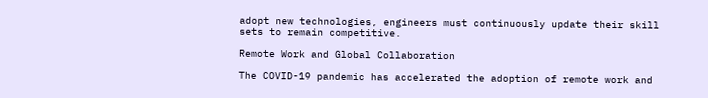adopt new technologies, engineers must continuously update their skill sets to remain competitive.

Remote Work and Global Collaboration

The COVID-19 pandemic has accelerated the adoption of remote work and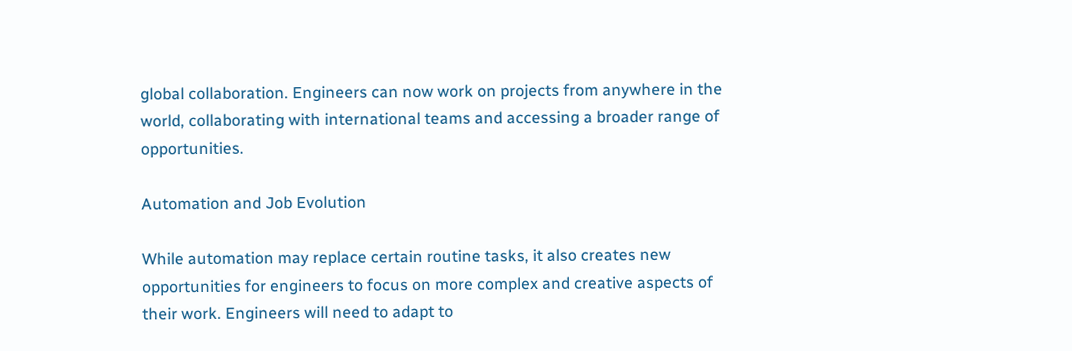global collaboration. Engineers can now work on projects from anywhere in the world, collaborating with international teams and accessing a broader range of opportunities.

Automation and Job Evolution

While automation may replace certain routine tasks, it also creates new opportunities for engineers to focus on more complex and creative aspects of their work. Engineers will need to adapt to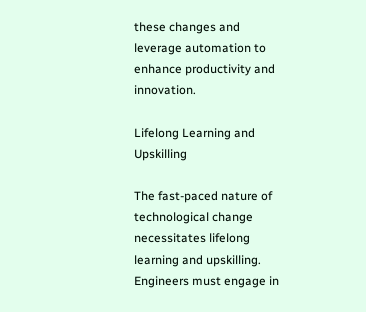these changes and leverage automation to enhance productivity and innovation.

Lifelong Learning and Upskilling

The fast-paced nature of technological change necessitates lifelong learning and upskilling. Engineers must engage in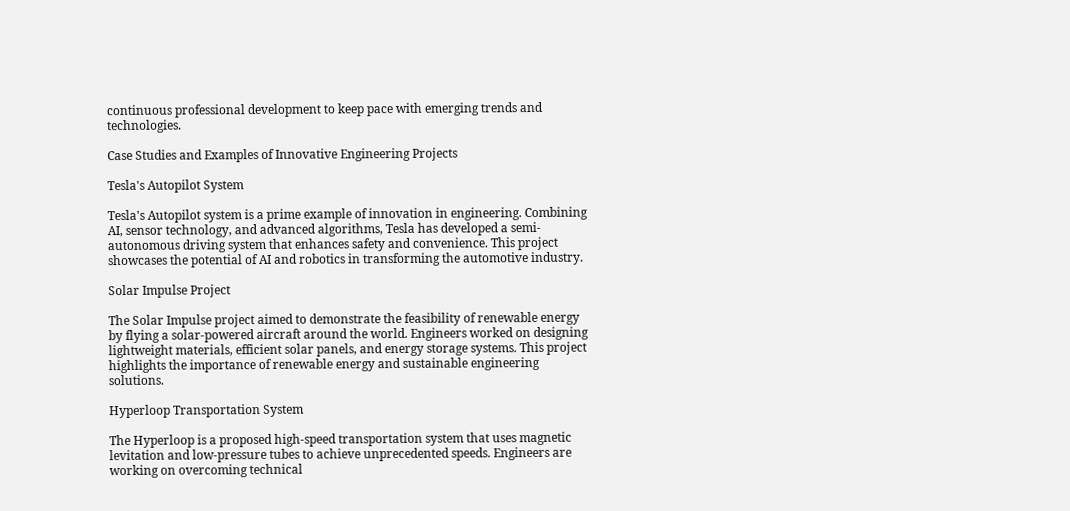continuous professional development to keep pace with emerging trends and technologies.

Case Studies and Examples of Innovative Engineering Projects

Tesla's Autopilot System

Tesla's Autopilot system is a prime example of innovation in engineering. Combining AI, sensor technology, and advanced algorithms, Tesla has developed a semi-autonomous driving system that enhances safety and convenience. This project showcases the potential of AI and robotics in transforming the automotive industry.

Solar Impulse Project

The Solar Impulse project aimed to demonstrate the feasibility of renewable energy by flying a solar-powered aircraft around the world. Engineers worked on designing lightweight materials, efficient solar panels, and energy storage systems. This project highlights the importance of renewable energy and sustainable engineering solutions.

Hyperloop Transportation System

The Hyperloop is a proposed high-speed transportation system that uses magnetic levitation and low-pressure tubes to achieve unprecedented speeds. Engineers are working on overcoming technical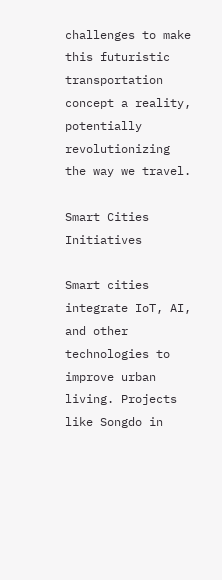challenges to make this futuristic transportation concept a reality, potentially revolutionizing the way we travel.

Smart Cities Initiatives

Smart cities integrate IoT, AI, and other technologies to improve urban living. Projects like Songdo in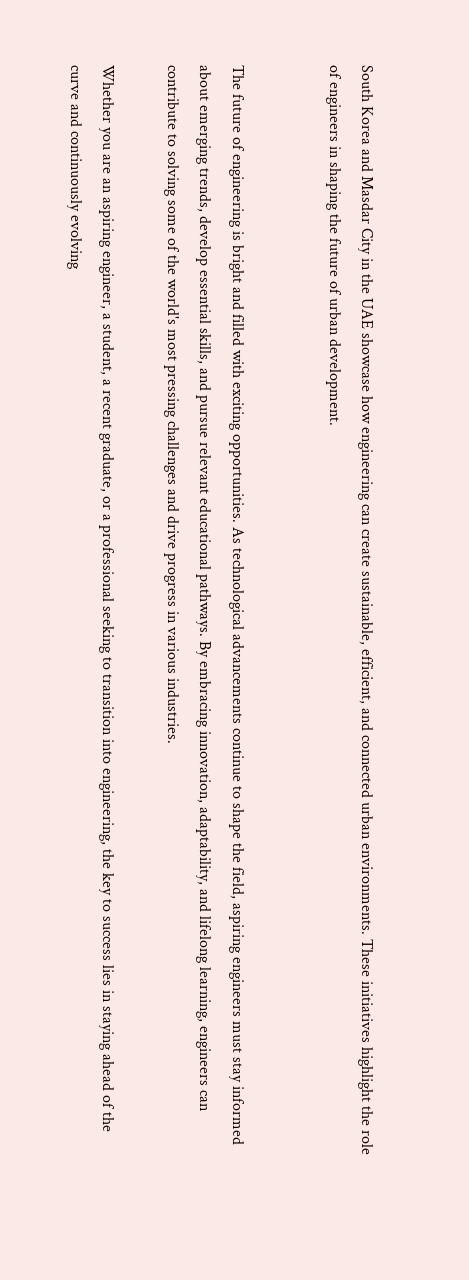South Korea and Masdar City in the UAE showcase how engineering can create sustainable, efficient, and connected urban environments. These initiatives highlight the role of engineers in shaping the future of urban development.


The future of engineering is bright and filled with exciting opportunities. As technological advancements continue to shape the field, aspiring engineers must stay informed about emerging trends, develop essential skills, and pursue relevant educational pathways. By embracing innovation, adaptability, and lifelong learning, engineers can contribute to solving some of the world's most pressing challenges and drive progress in various industries.

Whether you are an aspiring engineer, a student, a recent graduate, or a professional seeking to transition into engineering, the key to success lies in staying ahead of the curve and continuously evolving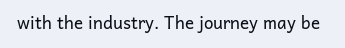with the industry. The journey may be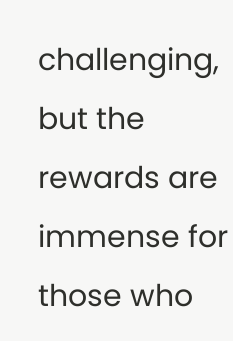challenging, but the rewards are immense for those who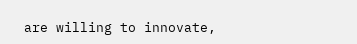are willing to innovate,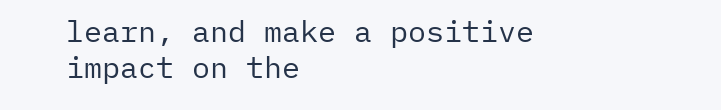learn, and make a positive impact on the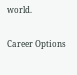world.

Career Options